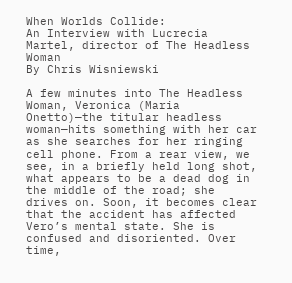When Worlds Collide:
An Interview with Lucrecia Martel, director of The Headless Woman
By Chris Wisniewski

A few minutes into The Headless Woman, Veronica (Maria Onetto)—the titular headless woman—hits something with her car as she searches for her ringing cell phone. From a rear view, we see, in a briefly held long shot, what appears to be a dead dog in the middle of the road; she drives on. Soon, it becomes clear that the accident has affected Vero’s mental state. She is confused and disoriented. Over time,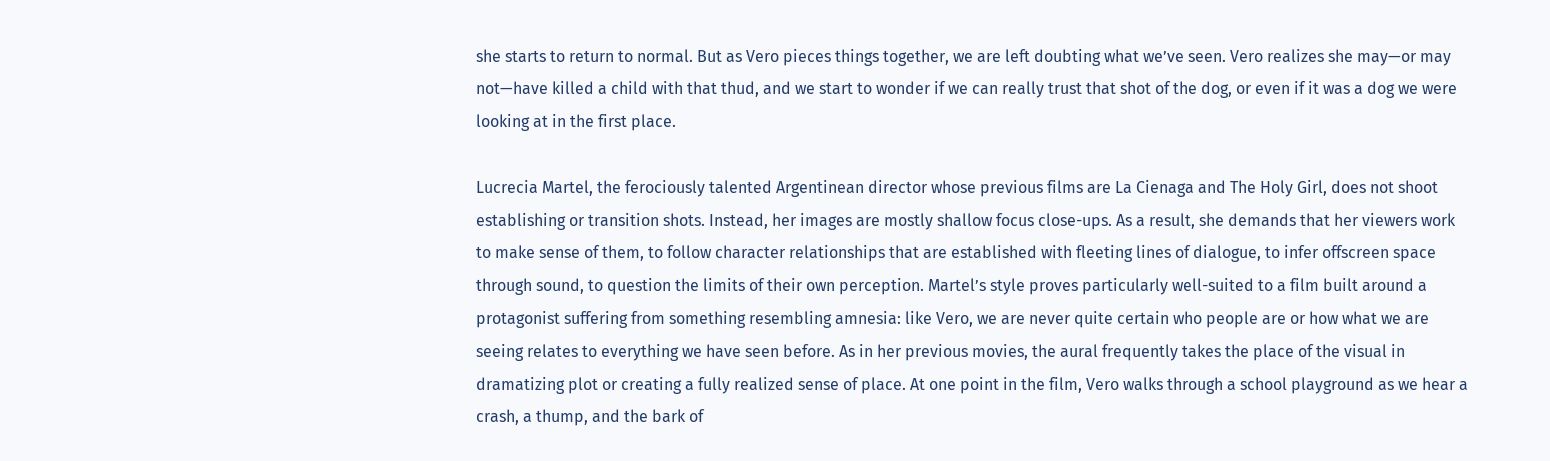she starts to return to normal. But as Vero pieces things together, we are left doubting what we’ve seen. Vero realizes she may—or may not—have killed a child with that thud, and we start to wonder if we can really trust that shot of the dog, or even if it was a dog we were looking at in the first place.

Lucrecia Martel, the ferociously talented Argentinean director whose previous films are La Cienaga and The Holy Girl, does not shoot establishing or transition shots. Instead, her images are mostly shallow focus close-ups. As a result, she demands that her viewers work to make sense of them, to follow character relationships that are established with fleeting lines of dialogue, to infer offscreen space through sound, to question the limits of their own perception. Martel’s style proves particularly well-suited to a film built around a protagonist suffering from something resembling amnesia: like Vero, we are never quite certain who people are or how what we are seeing relates to everything we have seen before. As in her previous movies, the aural frequently takes the place of the visual in dramatizing plot or creating a fully realized sense of place. At one point in the film, Vero walks through a school playground as we hear a crash, a thump, and the bark of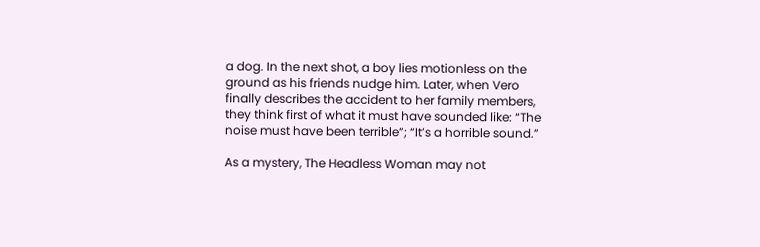a dog. In the next shot, a boy lies motionless on the ground as his friends nudge him. Later, when Vero finally describes the accident to her family members, they think first of what it must have sounded like: “The noise must have been terrible”; “It’s a horrible sound.”

As a mystery, The Headless Woman may not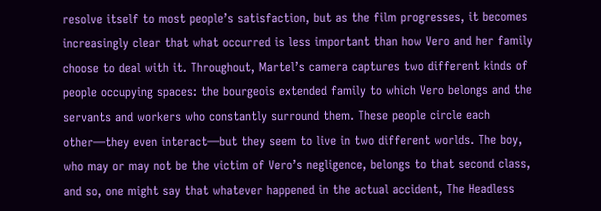resolve itself to most people’s satisfaction, but as the film progresses, it becomes increasingly clear that what occurred is less important than how Vero and her family choose to deal with it. Throughout, Martel’s camera captures two different kinds of people occupying spaces: the bourgeois extended family to which Vero belongs and the servants and workers who constantly surround them. These people circle each other—they even interact—but they seem to live in two different worlds. The boy, who may or may not be the victim of Vero’s negligence, belongs to that second class, and so, one might say that whatever happened in the actual accident, The Headless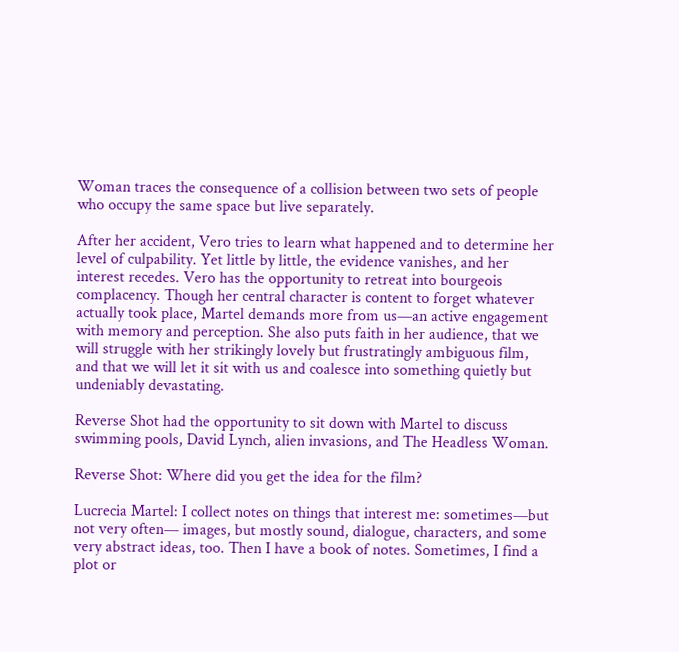Woman traces the consequence of a collision between two sets of people who occupy the same space but live separately.

After her accident, Vero tries to learn what happened and to determine her level of culpability. Yet little by little, the evidence vanishes, and her interest recedes. Vero has the opportunity to retreat into bourgeois complacency. Though her central character is content to forget whatever actually took place, Martel demands more from us—an active engagement with memory and perception. She also puts faith in her audience, that we will struggle with her strikingly lovely but frustratingly ambiguous film, and that we will let it sit with us and coalesce into something quietly but undeniably devastating.

Reverse Shot had the opportunity to sit down with Martel to discuss swimming pools, David Lynch, alien invasions, and The Headless Woman.

Reverse Shot: Where did you get the idea for the film?

Lucrecia Martel: I collect notes on things that interest me: sometimes—but not very often— images, but mostly sound, dialogue, characters, and some very abstract ideas, too. Then I have a book of notes. Sometimes, I find a plot or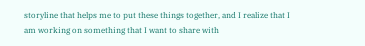storyline that helps me to put these things together, and I realize that I am working on something that I want to share with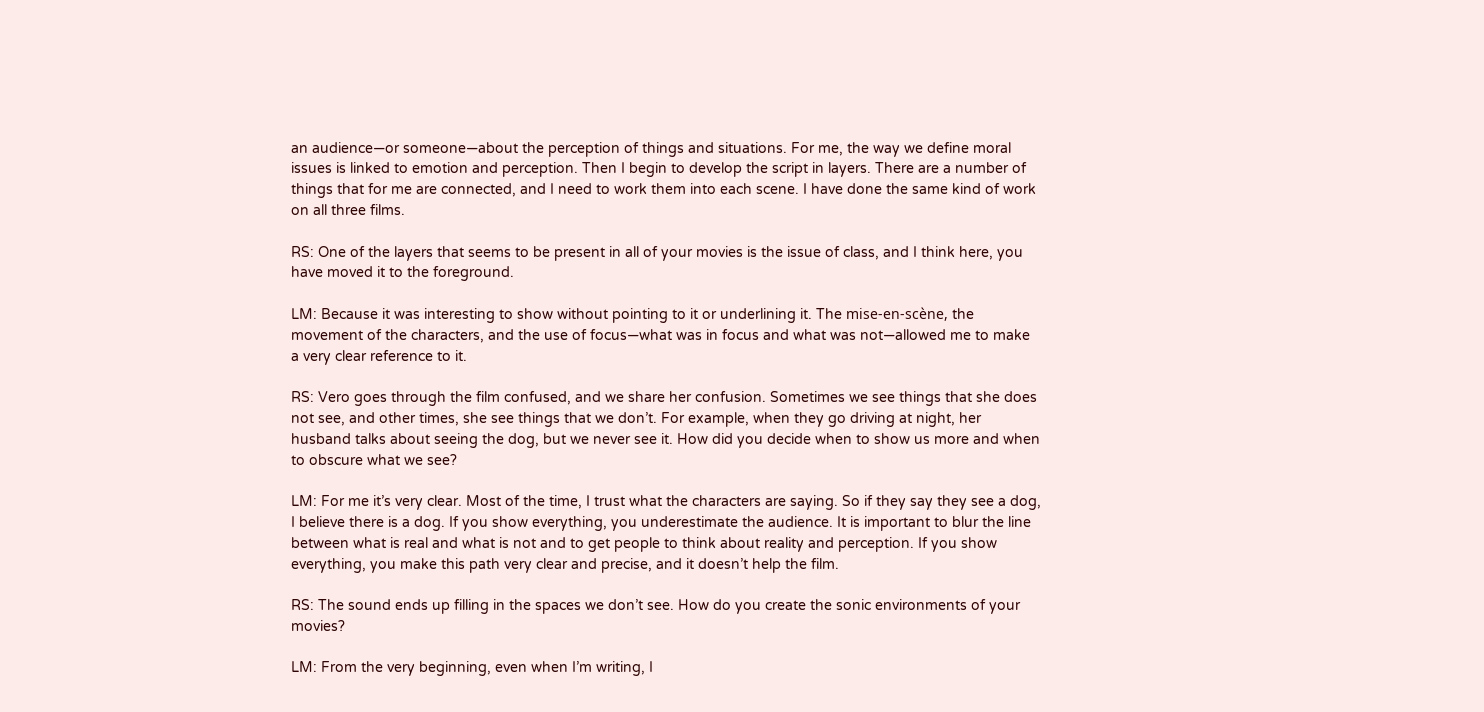an audience—or someone—about the perception of things and situations. For me, the way we define moral issues is linked to emotion and perception. Then I begin to develop the script in layers. There are a number of things that for me are connected, and I need to work them into each scene. I have done the same kind of work on all three films.

RS: One of the layers that seems to be present in all of your movies is the issue of class, and I think here, you have moved it to the foreground.

LM: Because it was interesting to show without pointing to it or underlining it. The mise-en-scène, the movement of the characters, and the use of focus—what was in focus and what was not—allowed me to make a very clear reference to it.

RS: Vero goes through the film confused, and we share her confusion. Sometimes we see things that she does not see, and other times, she see things that we don’t. For example, when they go driving at night, her husband talks about seeing the dog, but we never see it. How did you decide when to show us more and when to obscure what we see?

LM: For me it’s very clear. Most of the time, I trust what the characters are saying. So if they say they see a dog, I believe there is a dog. If you show everything, you underestimate the audience. It is important to blur the line between what is real and what is not and to get people to think about reality and perception. If you show everything, you make this path very clear and precise, and it doesn’t help the film.

RS: The sound ends up filling in the spaces we don’t see. How do you create the sonic environments of your movies?

LM: From the very beginning, even when I’m writing, I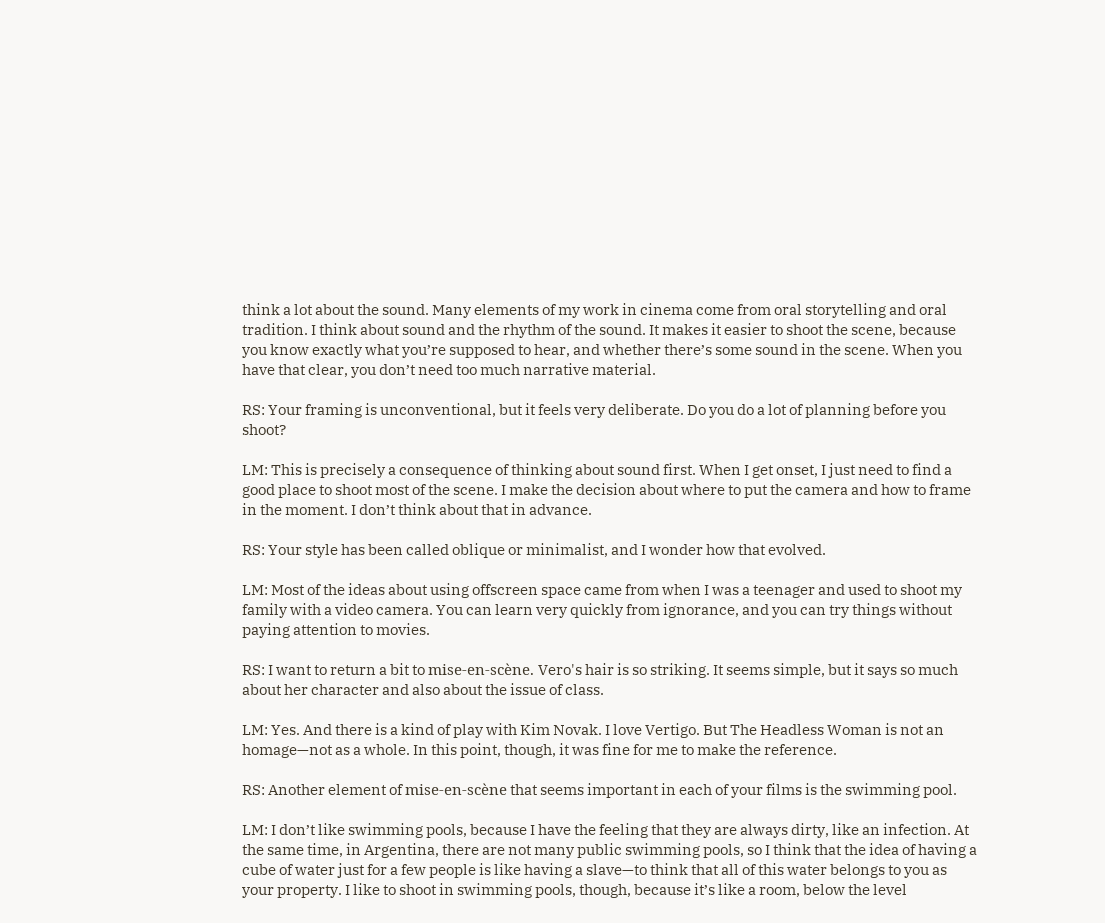think a lot about the sound. Many elements of my work in cinema come from oral storytelling and oral tradition. I think about sound and the rhythm of the sound. It makes it easier to shoot the scene, because you know exactly what you’re supposed to hear, and whether there’s some sound in the scene. When you have that clear, you don’t need too much narrative material.

RS: Your framing is unconventional, but it feels very deliberate. Do you do a lot of planning before you shoot?

LM: This is precisely a consequence of thinking about sound first. When I get onset, I just need to find a good place to shoot most of the scene. I make the decision about where to put the camera and how to frame in the moment. I don’t think about that in advance.

RS: Your style has been called oblique or minimalist, and I wonder how that evolved.

LM: Most of the ideas about using offscreen space came from when I was a teenager and used to shoot my family with a video camera. You can learn very quickly from ignorance, and you can try things without paying attention to movies.

RS: I want to return a bit to mise-en-scène. Vero's hair is so striking. It seems simple, but it says so much about her character and also about the issue of class.

LM: Yes. And there is a kind of play with Kim Novak. I love Vertigo. But The Headless Woman is not an homage—not as a whole. In this point, though, it was fine for me to make the reference.

RS: Another element of mise-en-scène that seems important in each of your films is the swimming pool.

LM: I don’t like swimming pools, because I have the feeling that they are always dirty, like an infection. At the same time, in Argentina, there are not many public swimming pools, so I think that the idea of having a cube of water just for a few people is like having a slave—to think that all of this water belongs to you as your property. I like to shoot in swimming pools, though, because it’s like a room, below the level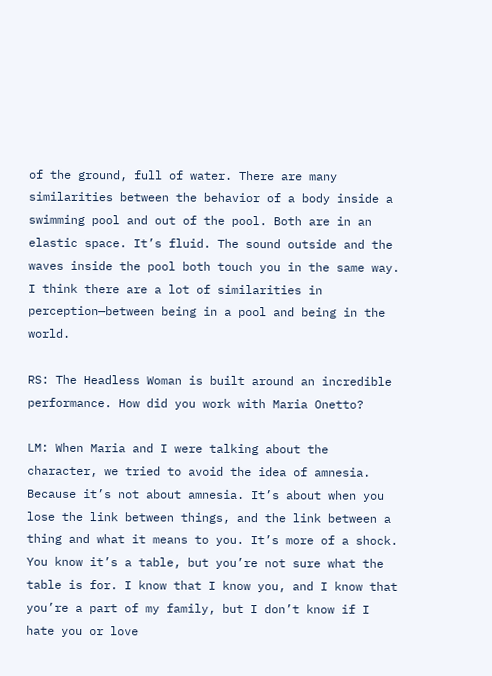of the ground, full of water. There are many similarities between the behavior of a body inside a swimming pool and out of the pool. Both are in an elastic space. It’s fluid. The sound outside and the waves inside the pool both touch you in the same way. I think there are a lot of similarities in perception—between being in a pool and being in the world.

RS: The Headless Woman is built around an incredible performance. How did you work with Maria Onetto?

LM: When Maria and I were talking about the character, we tried to avoid the idea of amnesia. Because it’s not about amnesia. It’s about when you lose the link between things, and the link between a thing and what it means to you. It’s more of a shock. You know it’s a table, but you’re not sure what the table is for. I know that I know you, and I know that you’re a part of my family, but I don’t know if I hate you or love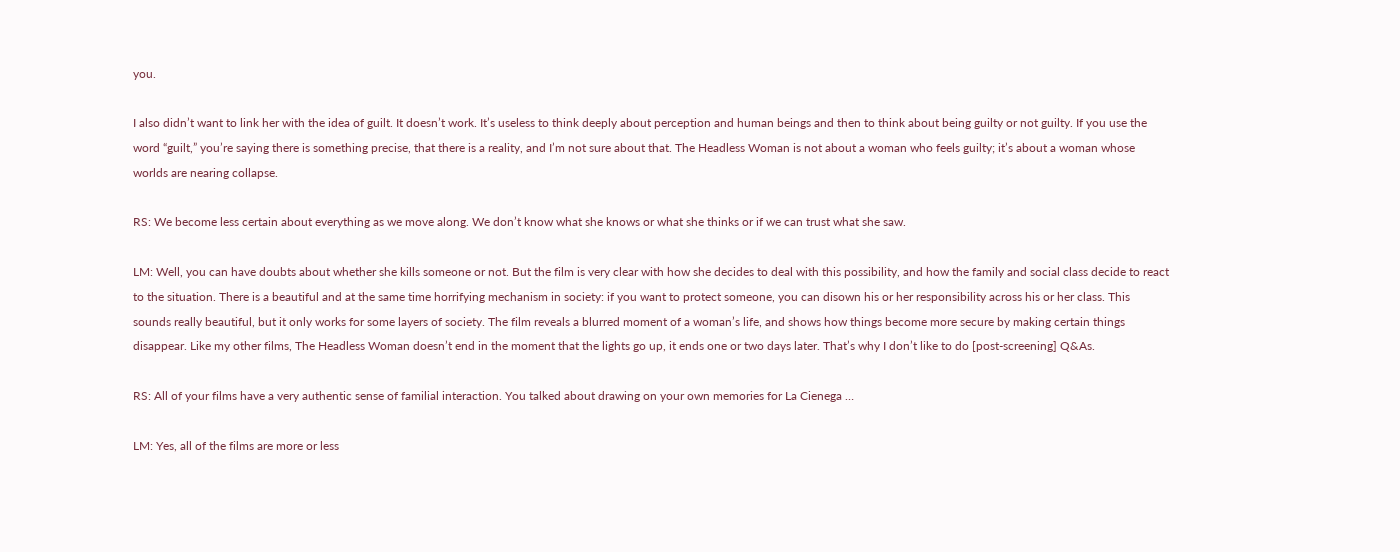you.

I also didn’t want to link her with the idea of guilt. It doesn’t work. It’s useless to think deeply about perception and human beings and then to think about being guilty or not guilty. If you use the word “guilt,” you’re saying there is something precise, that there is a reality, and I’m not sure about that. The Headless Woman is not about a woman who feels guilty; it’s about a woman whose worlds are nearing collapse.

RS: We become less certain about everything as we move along. We don’t know what she knows or what she thinks or if we can trust what she saw.

LM: Well, you can have doubts about whether she kills someone or not. But the film is very clear with how she decides to deal with this possibility, and how the family and social class decide to react to the situation. There is a beautiful and at the same time horrifying mechanism in society: if you want to protect someone, you can disown his or her responsibility across his or her class. This sounds really beautiful, but it only works for some layers of society. The film reveals a blurred moment of a woman’s life, and shows how things become more secure by making certain things disappear. Like my other films, The Headless Woman doesn’t end in the moment that the lights go up, it ends one or two days later. That’s why I don’t like to do [post-screening] Q&As.

RS: All of your films have a very authentic sense of familial interaction. You talked about drawing on your own memories for La Cienega …

LM: Yes, all of the films are more or less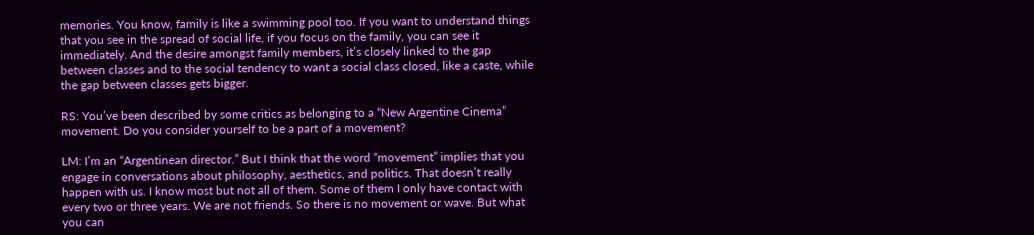memories. You know, family is like a swimming pool too. If you want to understand things that you see in the spread of social life, if you focus on the family, you can see it immediately. And the desire amongst family members, it’s closely linked to the gap between classes and to the social tendency to want a social class closed, like a caste, while the gap between classes gets bigger.

RS: You’ve been described by some critics as belonging to a “New Argentine Cinema” movement. Do you consider yourself to be a part of a movement?

LM: I’m an “Argentinean director.” But I think that the word “movement” implies that you engage in conversations about philosophy, aesthetics, and politics. That doesn’t really happen with us. I know most but not all of them. Some of them I only have contact with every two or three years. We are not friends. So there is no movement or wave. But what you can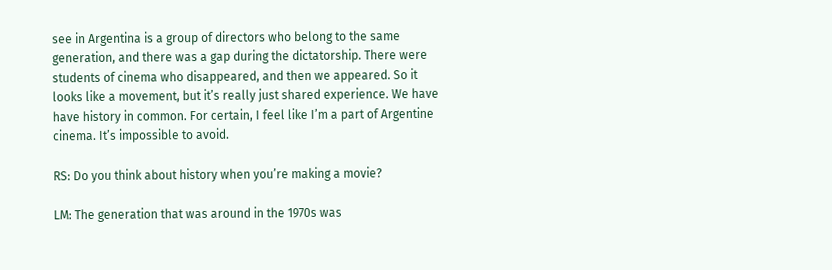see in Argentina is a group of directors who belong to the same generation, and there was a gap during the dictatorship. There were students of cinema who disappeared, and then we appeared. So it looks like a movement, but it’s really just shared experience. We have have history in common. For certain, I feel like I’m a part of Argentine cinema. It’s impossible to avoid.

RS: Do you think about history when you’re making a movie?

LM: The generation that was around in the 1970s was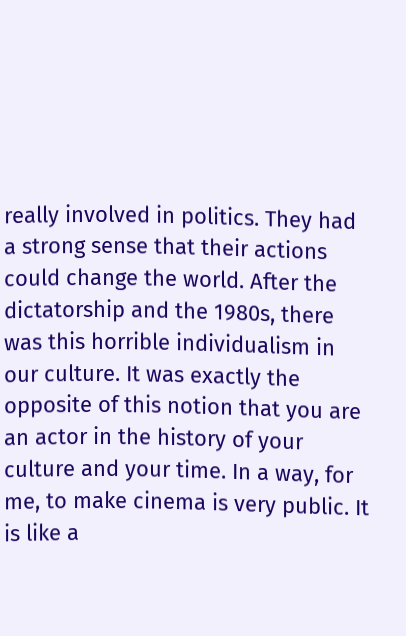really involved in politics. They had a strong sense that their actions could change the world. After the dictatorship and the 1980s, there was this horrible individualism in our culture. It was exactly the opposite of this notion that you are an actor in the history of your culture and your time. In a way, for me, to make cinema is very public. It is like a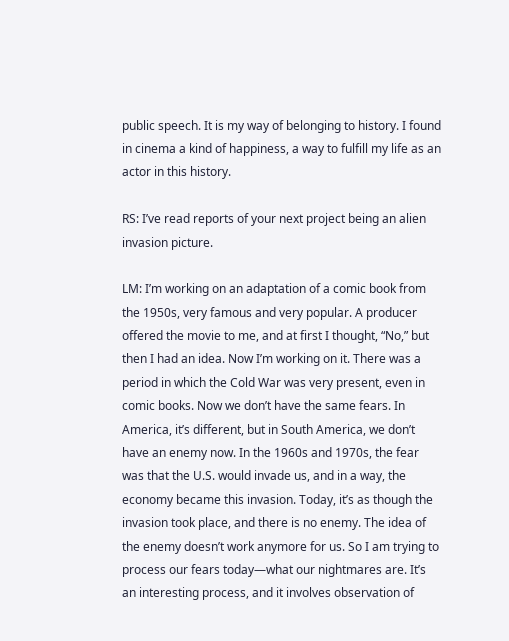public speech. It is my way of belonging to history. I found in cinema a kind of happiness, a way to fulfill my life as an actor in this history.

RS: I’ve read reports of your next project being an alien invasion picture.

LM: I’m working on an adaptation of a comic book from the 1950s, very famous and very popular. A producer offered the movie to me, and at first I thought, “No,” but then I had an idea. Now I’m working on it. There was a period in which the Cold War was very present, even in comic books. Now we don’t have the same fears. In America, it’s different, but in South America, we don’t have an enemy now. In the 1960s and 1970s, the fear was that the U.S. would invade us, and in a way, the economy became this invasion. Today, it’s as though the invasion took place, and there is no enemy. The idea of the enemy doesn’t work anymore for us. So I am trying to process our fears today—what our nightmares are. It’s an interesting process, and it involves observation of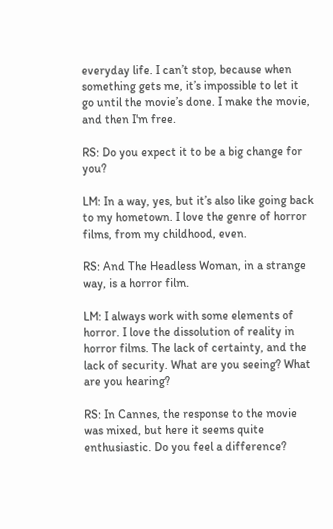everyday life. I can’t stop, because when something gets me, it’s impossible to let it go until the movie’s done. I make the movie, and then I'm free.

RS: Do you expect it to be a big change for you?

LM: In a way, yes, but it’s also like going back to my hometown. I love the genre of horror films, from my childhood, even.

RS: And The Headless Woman, in a strange way, is a horror film.

LM: I always work with some elements of horror. I love the dissolution of reality in horror films. The lack of certainty, and the lack of security. What are you seeing? What are you hearing?

RS: In Cannes, the response to the movie was mixed, but here it seems quite enthusiastic. Do you feel a difference?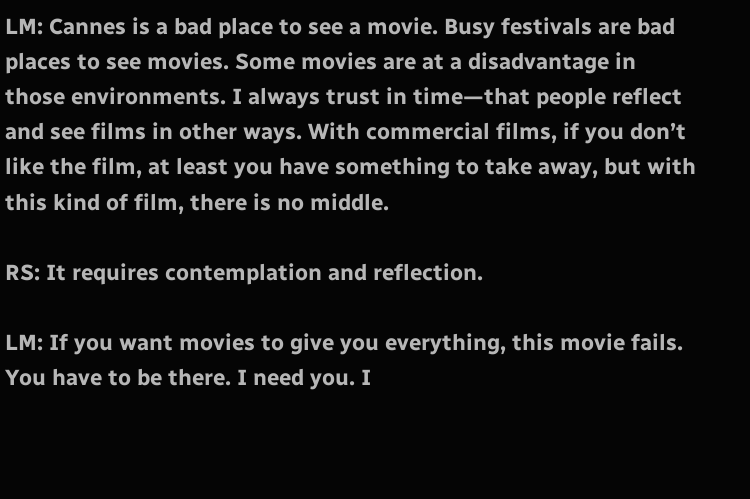LM: Cannes is a bad place to see a movie. Busy festivals are bad places to see movies. Some movies are at a disadvantage in those environments. I always trust in time—that people reflect and see films in other ways. With commercial films, if you don’t like the film, at least you have something to take away, but with this kind of film, there is no middle.

RS: It requires contemplation and reflection.

LM: If you want movies to give you everything, this movie fails. You have to be there. I need you. I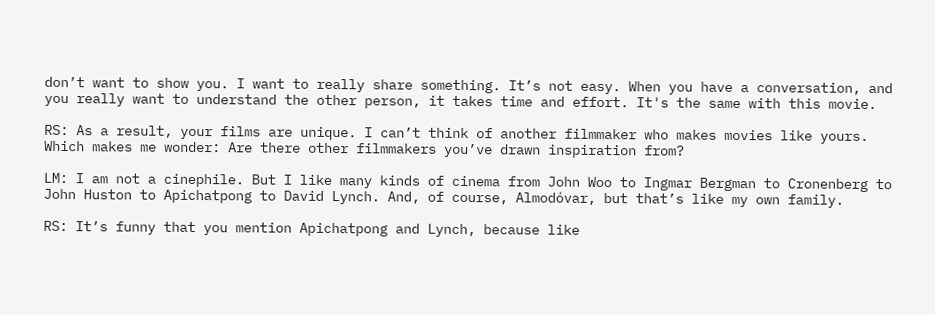don’t want to show you. I want to really share something. It’s not easy. When you have a conversation, and you really want to understand the other person, it takes time and effort. It's the same with this movie.

RS: As a result, your films are unique. I can’t think of another filmmaker who makes movies like yours. Which makes me wonder: Are there other filmmakers you’ve drawn inspiration from?

LM: I am not a cinephile. But I like many kinds of cinema from John Woo to Ingmar Bergman to Cronenberg to John Huston to Apichatpong to David Lynch. And, of course, Almodóvar, but that’s like my own family.

RS: It’s funny that you mention Apichatpong and Lynch, because like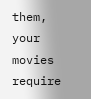them, your movies require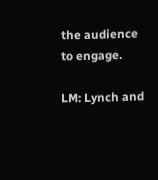the audience to engage.

LM: Lynch and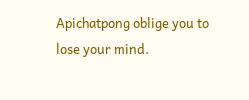Apichatpong oblige you to lose your mind.